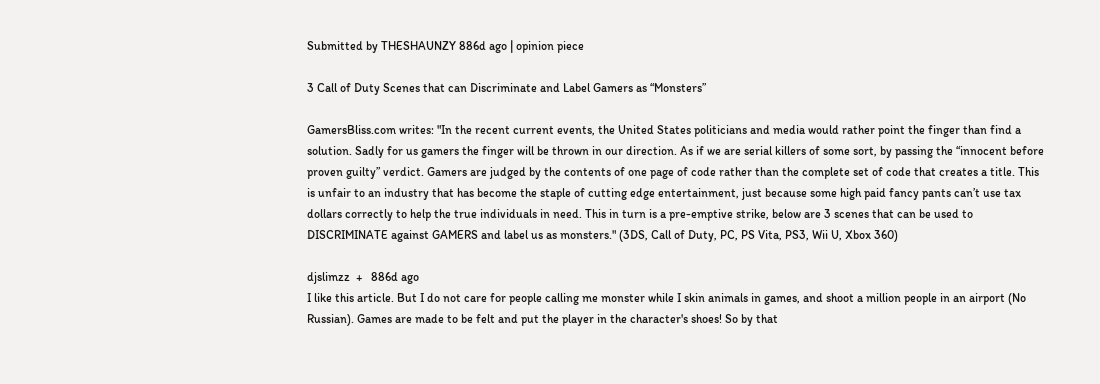Submitted by THESHAUNZY 886d ago | opinion piece

3 Call of Duty Scenes that can Discriminate and Label Gamers as “Monsters”

GamersBliss.com writes: "In the recent current events, the United States politicians and media would rather point the finger than find a solution. Sadly for us gamers the finger will be thrown in our direction. As if we are serial killers of some sort, by passing the “innocent before proven guilty” verdict. Gamers are judged by the contents of one page of code rather than the complete set of code that creates a title. This is unfair to an industry that has become the staple of cutting edge entertainment, just because some high paid fancy pants can’t use tax dollars correctly to help the true individuals in need. This in turn is a pre-emptive strike, below are 3 scenes that can be used to DISCRIMINATE against GAMERS and label us as monsters." (3DS, Call of Duty, PC, PS Vita, PS3, Wii U, Xbox 360)

djslimzz  +   886d ago
I like this article. But I do not care for people calling me monster while I skin animals in games, and shoot a million people in an airport (No Russian). Games are made to be felt and put the player in the character's shoes! So by that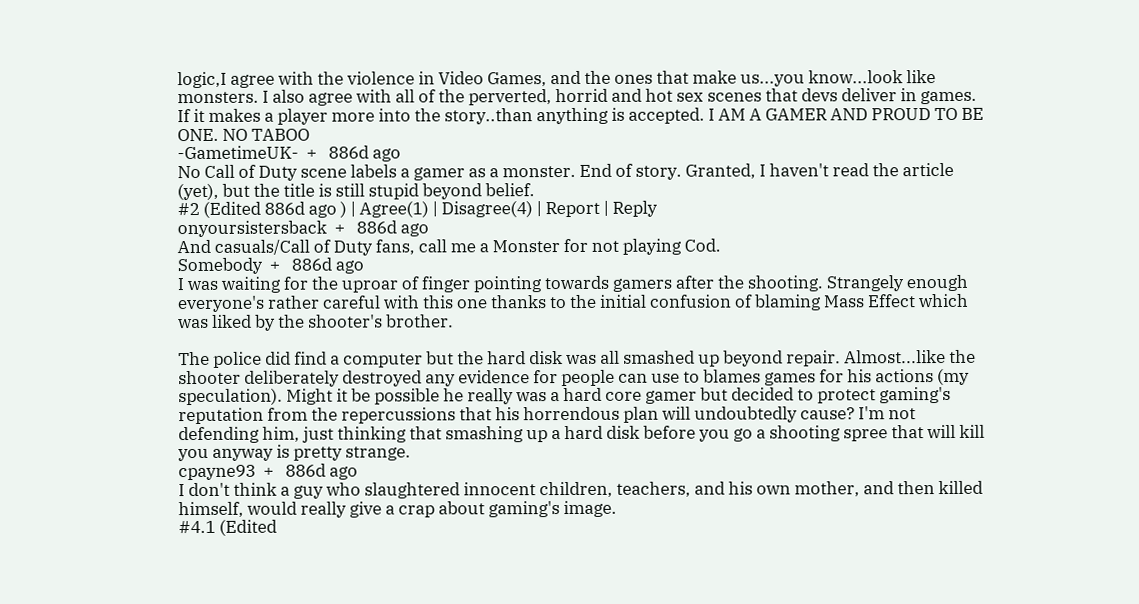logic,I agree with the violence in Video Games, and the ones that make us...you know...look like monsters. I also agree with all of the perverted, horrid and hot sex scenes that devs deliver in games. If it makes a player more into the story..than anything is accepted. I AM A GAMER AND PROUD TO BE ONE. NO TABOO
-GametimeUK-  +   886d ago
No Call of Duty scene labels a gamer as a monster. End of story. Granted, I haven't read the article (yet), but the title is still stupid beyond belief.
#2 (Edited 886d ago ) | Agree(1) | Disagree(4) | Report | Reply
onyoursistersback  +   886d ago
And casuals/Call of Duty fans, call me a Monster for not playing Cod.
Somebody  +   886d ago
I was waiting for the uproar of finger pointing towards gamers after the shooting. Strangely enough everyone's rather careful with this one thanks to the initial confusion of blaming Mass Effect which was liked by the shooter's brother.

The police did find a computer but the hard disk was all smashed up beyond repair. Almost...like the shooter deliberately destroyed any evidence for people can use to blames games for his actions (my speculation). Might it be possible he really was a hard core gamer but decided to protect gaming's reputation from the repercussions that his horrendous plan will undoubtedly cause? I'm not defending him, just thinking that smashing up a hard disk before you go a shooting spree that will kill you anyway is pretty strange.
cpayne93  +   886d ago
I don't think a guy who slaughtered innocent children, teachers, and his own mother, and then killed himself, would really give a crap about gaming's image.
#4.1 (Edited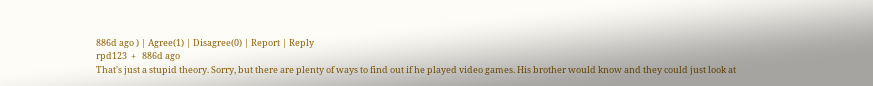886d ago ) | Agree(1) | Disagree(0) | Report | Reply
rpd123  +   886d ago
That's just a stupid theory. Sorry, but there are plenty of ways to find out if he played video games. His brother would know and they could just look at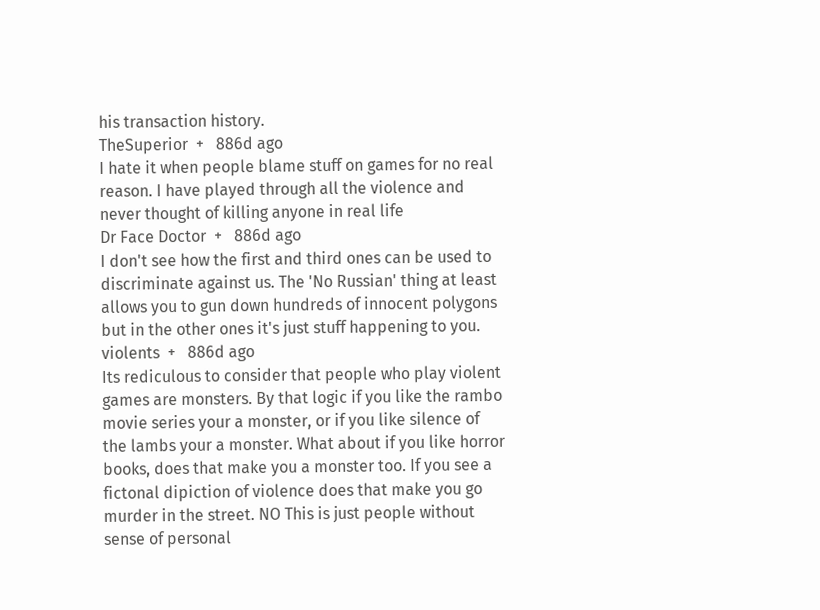his transaction history.
TheSuperior  +   886d ago
I hate it when people blame stuff on games for no real reason. I have played through all the violence and never thought of killing anyone in real life
Dr Face Doctor  +   886d ago
I don't see how the first and third ones can be used to discriminate against us. The 'No Russian' thing at least allows you to gun down hundreds of innocent polygons but in the other ones it's just stuff happening to you.
violents  +   886d ago
Its rediculous to consider that people who play violent games are monsters. By that logic if you like the rambo movie series your a monster, or if you like silence of the lambs your a monster. What about if you like horror books, does that make you a monster too. If you see a fictonal dipiction of violence does that make you go murder in the street. NO This is just people without sense of personal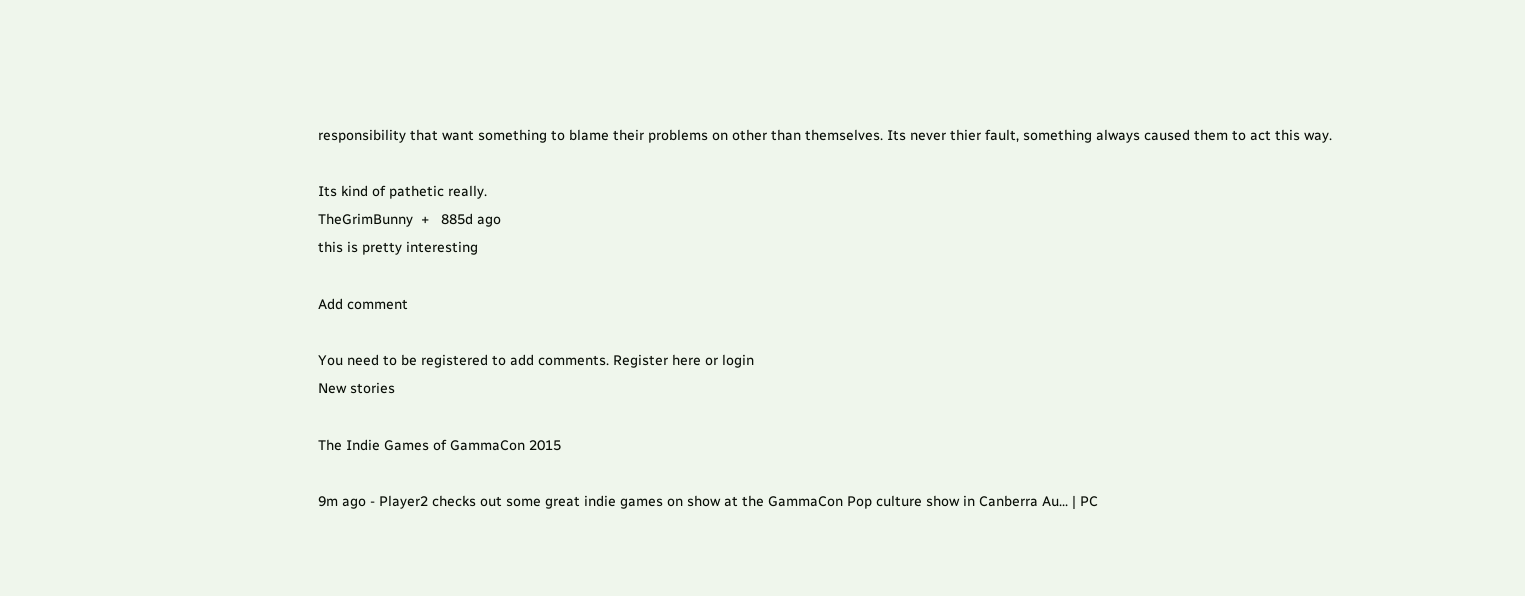responsibility that want something to blame their problems on other than themselves. Its never thier fault, something always caused them to act this way.

Its kind of pathetic really.
TheGrimBunny  +   885d ago
this is pretty interesting

Add comment

You need to be registered to add comments. Register here or login
New stories

The Indie Games of GammaCon 2015

9m ago - Player2 checks out some great indie games on show at the GammaCon Pop culture show in Canberra Au... | PC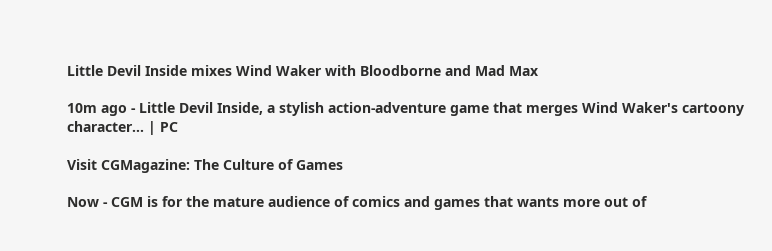Little Devil Inside mixes Wind Waker with Bloodborne and Mad Max

10m ago - Little Devil Inside, a stylish action-adventure game that merges Wind Waker's cartoony character... | PC

Visit CGMagazine: The Culture of Games

Now - CGM is for the mature audience of comics and games that wants more out of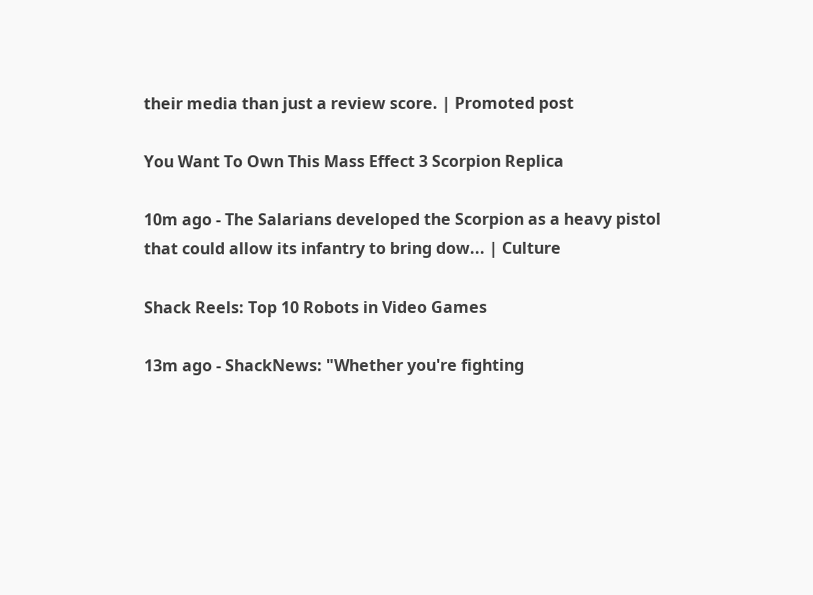their media than just a review score. | Promoted post

You Want To Own This Mass Effect 3 Scorpion Replica

10m ago - The Salarians developed the Scorpion as a heavy pistol that could allow its infantry to bring dow... | Culture

Shack Reels: Top 10 Robots in Video Games

13m ago - ShackNews: "Whether you're fighting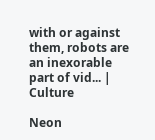with or against them, robots are an inexorable part of vid... | Culture

Neon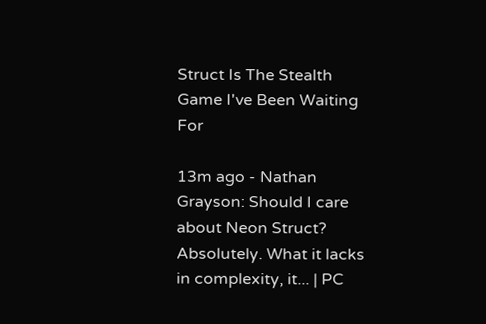Struct Is The Stealth Game I've Been Waiting For

13m ago - Nathan Grayson: Should I care about Neon Struct? Absolutely. What it lacks in complexity, it... | PC